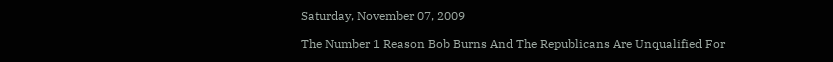Saturday, November 07, 2009

The Number 1 Reason Bob Burns And The Republicans Are Unqualified For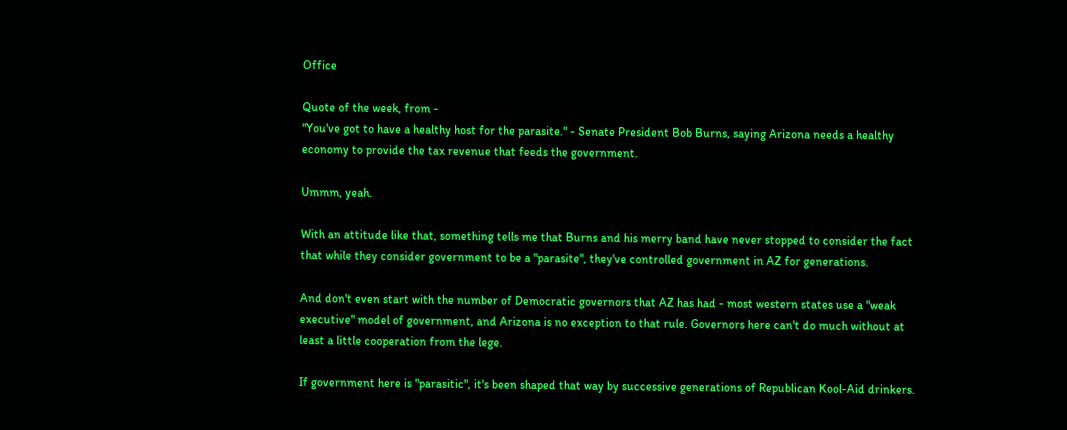Office

Quote of the week, from -
"You've got to have a healthy host for the parasite." - Senate President Bob Burns, saying Arizona needs a healthy economy to provide the tax revenue that feeds the government.

Ummm, yeah.

With an attitude like that, something tells me that Burns and his merry band have never stopped to consider the fact that while they consider government to be a "parasite", they've controlled government in AZ for generations.

And don't even start with the number of Democratic governors that AZ has had - most western states use a "weak executive" model of government, and Arizona is no exception to that rule. Governors here can't do much without at least a little cooperation from the lege.

If government here is "parasitic", it's been shaped that way by successive generations of Republican Kool-Aid drinkers.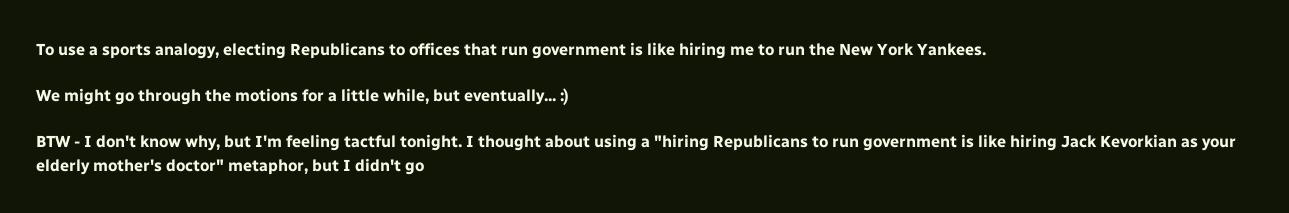To use a sports analogy, electing Republicans to offices that run government is like hiring me to run the New York Yankees.

We might go through the motions for a little while, but eventually... :)

BTW - I don't know why, but I'm feeling tactful tonight. I thought about using a "hiring Republicans to run government is like hiring Jack Kevorkian as your elderly mother's doctor" metaphor, but I didn't go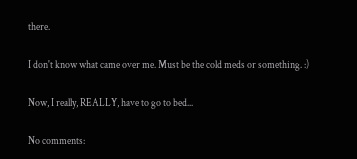there.

I don't know what came over me. Must be the cold meds or something. :)

Now, I really, REALLY, have to go to bed...

No comments: